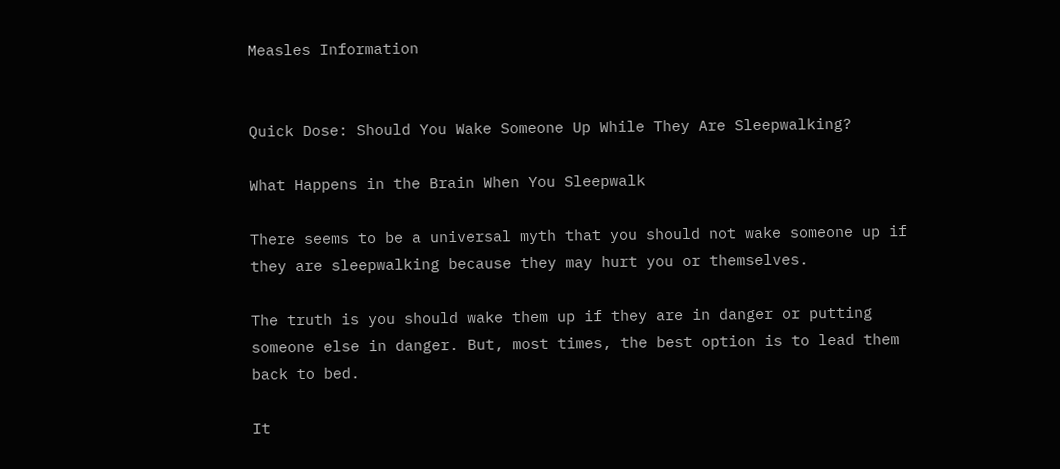Measles Information


Quick Dose: Should You Wake Someone Up While They Are Sleepwalking?

What Happens in the Brain When You Sleepwalk

There seems to be a universal myth that you should not wake someone up if they are sleepwalking because they may hurt you or themselves.

The truth is you should wake them up if they are in danger or putting someone else in danger. But, most times, the best option is to lead them back to bed.

It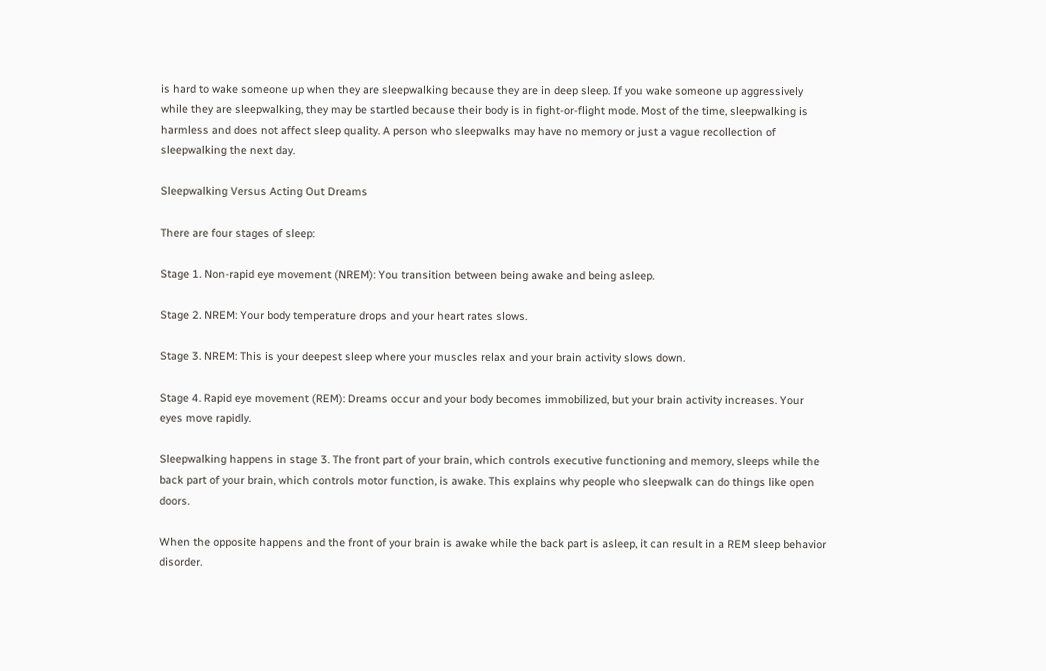is hard to wake someone up when they are sleepwalking because they are in deep sleep. If you wake someone up aggressively while they are sleepwalking, they may be startled because their body is in fight-or-flight mode. Most of the time, sleepwalking is harmless and does not affect sleep quality. A person who sleepwalks may have no memory or just a vague recollection of sleepwalking the next day.

Sleepwalking Versus Acting Out Dreams

There are four stages of sleep:

Stage 1. Non-rapid eye movement (NREM): You transition between being awake and being asleep.

Stage 2. NREM: Your body temperature drops and your heart rates slows.

Stage 3. NREM: This is your deepest sleep where your muscles relax and your brain activity slows down.

Stage 4. Rapid eye movement (REM): Dreams occur and your body becomes immobilized, but your brain activity increases. Your eyes move rapidly.

Sleepwalking happens in stage 3. The front part of your brain, which controls executive functioning and memory, sleeps while the back part of your brain, which controls motor function, is awake. This explains why people who sleepwalk can do things like open doors.

When the opposite happens and the front of your brain is awake while the back part is asleep, it can result in a REM sleep behavior disorder.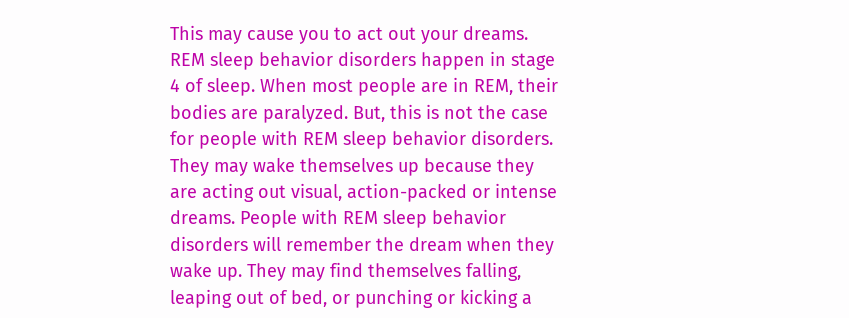This may cause you to act out your dreams. REM sleep behavior disorders happen in stage 4 of sleep. When most people are in REM, their bodies are paralyzed. But, this is not the case for people with REM sleep behavior disorders. They may wake themselves up because they are acting out visual, action-packed or intense dreams. People with REM sleep behavior disorders will remember the dream when they wake up. They may find themselves falling, leaping out of bed, or punching or kicking a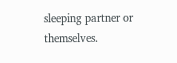sleeping partner or themselves.